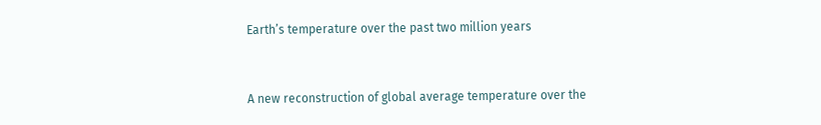Earth’s temperature over the past two million years


A new reconstruction of global average temperature over the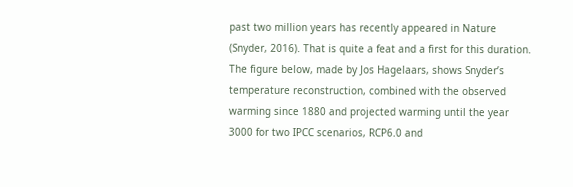past two million years has recently appeared in Nature (Snyder, 2016). That is quite a feat and a first for this duration. The figure below, made by Jos Hagelaars, shows Snyder’s temperature reconstruction, combined with the observed warming since 1880 and projected warming until the year 3000 for two IPCC scenarios, RCP6.0 and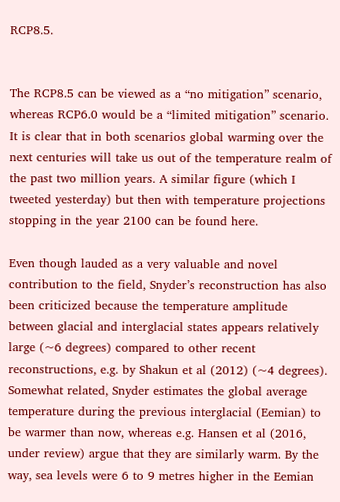RCP8.5.


The RCP8.5 can be viewed as a “no mitigation” scenario, whereas RCP6.0 would be a “limited mitigation” scenario. It is clear that in both scenarios global warming over the next centuries will take us out of the temperature realm of the past two million years. A similar figure (which I tweeted yesterday) but then with temperature projections stopping in the year 2100 can be found here.

Even though lauded as a very valuable and novel contribution to the field, Snyder’s reconstruction has also been criticized because the temperature amplitude between glacial and interglacial states appears relatively large (~6 degrees) compared to other recent reconstructions, e.g. by Shakun et al (2012) (~4 degrees). Somewhat related, Snyder estimates the global average temperature during the previous interglacial (Eemian) to be warmer than now, whereas e.g. Hansen et al (2016, under review) argue that they are similarly warm. By the way, sea levels were 6 to 9 metres higher in the Eemian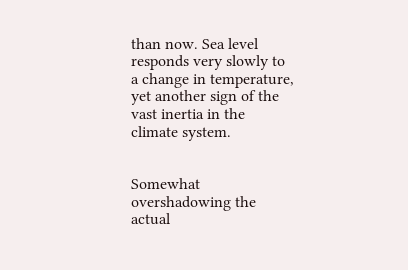than now. Sea level responds very slowly to a change in temperature, yet another sign of the vast inertia in the climate system.


Somewhat overshadowing the actual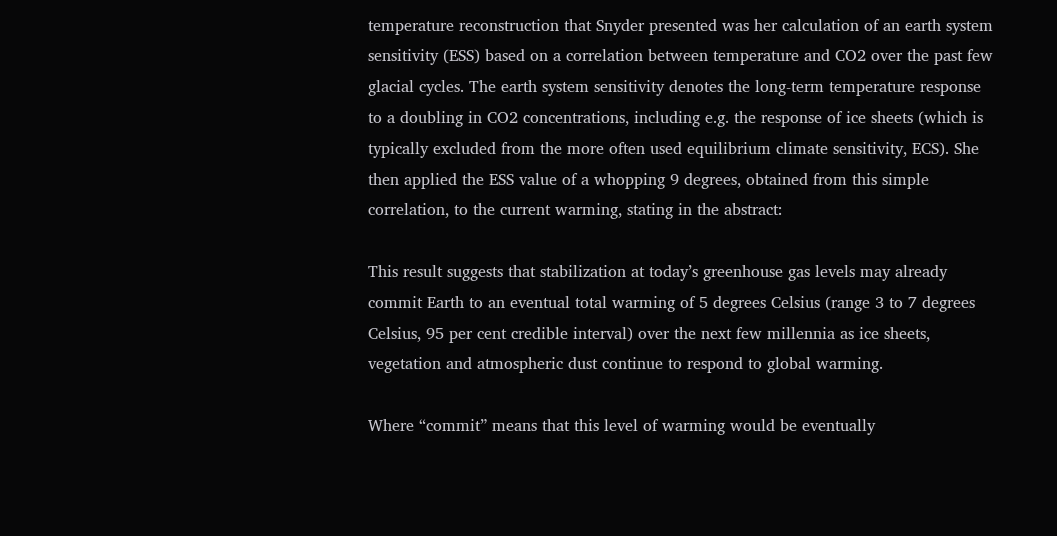temperature reconstruction that Snyder presented was her calculation of an earth system sensitivity (ESS) based on a correlation between temperature and CO2 over the past few glacial cycles. The earth system sensitivity denotes the long-term temperature response to a doubling in CO2 concentrations, including e.g. the response of ice sheets (which is typically excluded from the more often used equilibrium climate sensitivity, ECS). She then applied the ESS value of a whopping 9 degrees, obtained from this simple correlation, to the current warming, stating in the abstract:

This result suggests that stabilization at today’s greenhouse gas levels may already commit Earth to an eventual total warming of 5 degrees Celsius (range 3 to 7 degrees Celsius, 95 per cent credible interval) over the next few millennia as ice sheets, vegetation and atmospheric dust continue to respond to global warming.

Where “commit” means that this level of warming would be eventually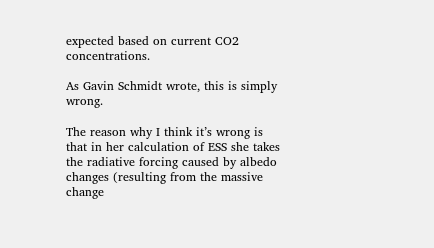expected based on current CO2 concentrations.

As Gavin Schmidt wrote, this is simply wrong.

The reason why I think it’s wrong is that in her calculation of ESS she takes the radiative forcing caused by albedo changes (resulting from the massive change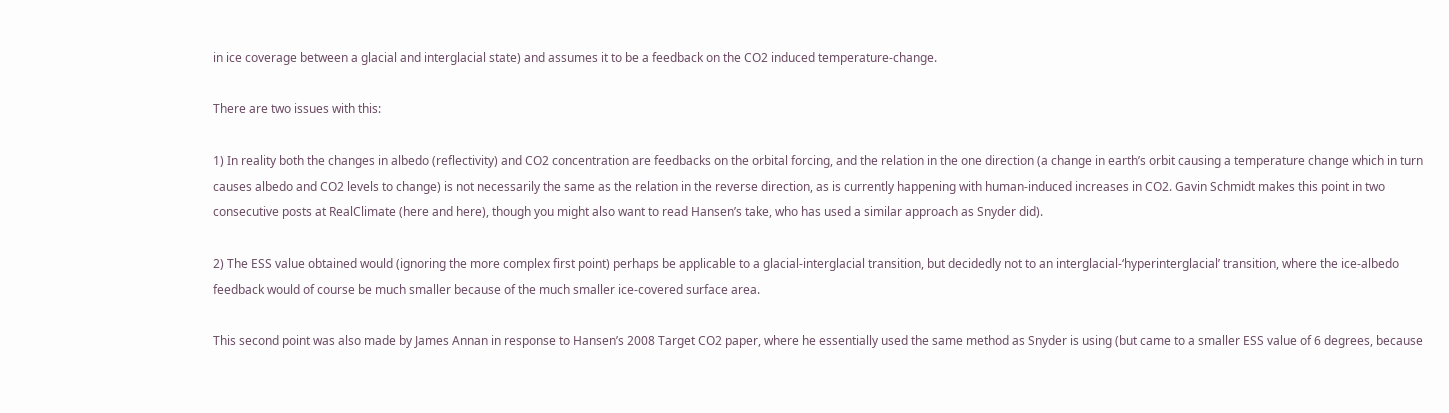in ice coverage between a glacial and interglacial state) and assumes it to be a feedback on the CO2 induced temperature-change.

There are two issues with this:

1) In reality both the changes in albedo (reflectivity) and CO2 concentration are feedbacks on the orbital forcing, and the relation in the one direction (a change in earth’s orbit causing a temperature change which in turn causes albedo and CO2 levels to change) is not necessarily the same as the relation in the reverse direction, as is currently happening with human-induced increases in CO2. Gavin Schmidt makes this point in two consecutive posts at RealClimate (here and here), though you might also want to read Hansen’s take, who has used a similar approach as Snyder did).

2) The ESS value obtained would (ignoring the more complex first point) perhaps be applicable to a glacial-interglacial transition, but decidedly not to an interglacial-‘hyperinterglacial’ transition, where the ice-albedo feedback would of course be much smaller because of the much smaller ice-covered surface area.

This second point was also made by James Annan in response to Hansen’s 2008 Target CO2 paper, where he essentially used the same method as Snyder is using (but came to a smaller ESS value of 6 degrees, because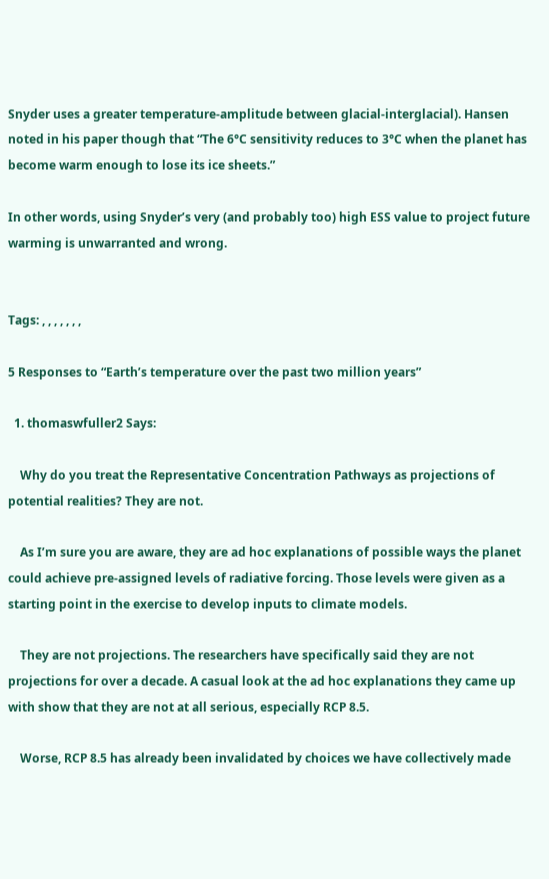Snyder uses a greater temperature-amplitude between glacial-interglacial). Hansen noted in his paper though that “The 6°C sensitivity reduces to 3°C when the planet has become warm enough to lose its ice sheets.”

In other words, using Snyder’s very (and probably too) high ESS value to project future warming is unwarranted and wrong.


Tags: , , , , , , ,

5 Responses to “Earth’s temperature over the past two million years”

  1. thomaswfuller2 Says:

    Why do you treat the Representative Concentration Pathways as projections of potential realities? They are not.

    As I’m sure you are aware, they are ad hoc explanations of possible ways the planet could achieve pre-assigned levels of radiative forcing. Those levels were given as a starting point in the exercise to develop inputs to climate models.

    They are not projections. The researchers have specifically said they are not projections for over a decade. A casual look at the ad hoc explanations they came up with show that they are not at all serious, especially RCP 8.5.

    Worse, RCP 8.5 has already been invalidated by choices we have collectively made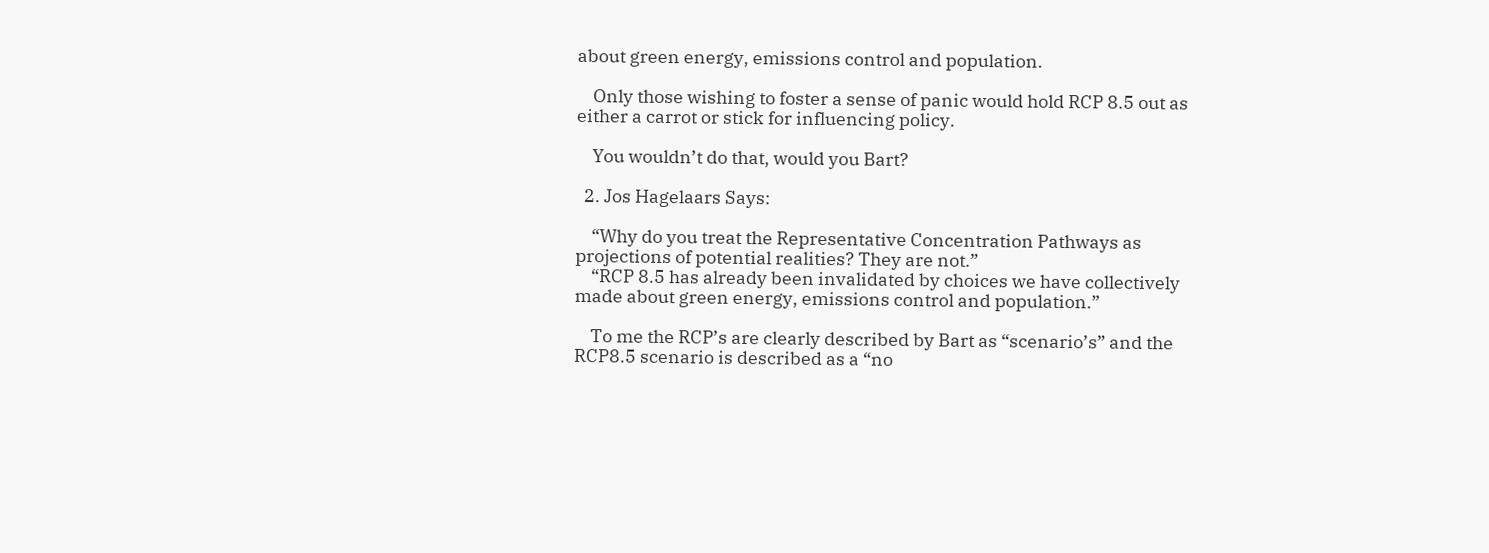about green energy, emissions control and population.

    Only those wishing to foster a sense of panic would hold RCP 8.5 out as either a carrot or stick for influencing policy.

    You wouldn’t do that, would you Bart?

  2. Jos Hagelaars Says:

    “Why do you treat the Representative Concentration Pathways as projections of potential realities? They are not.”
    “RCP 8.5 has already been invalidated by choices we have collectively made about green energy, emissions control and population.”

    To me the RCP’s are clearly described by Bart as “scenario’s” and the RCP8.5 scenario is described as a “no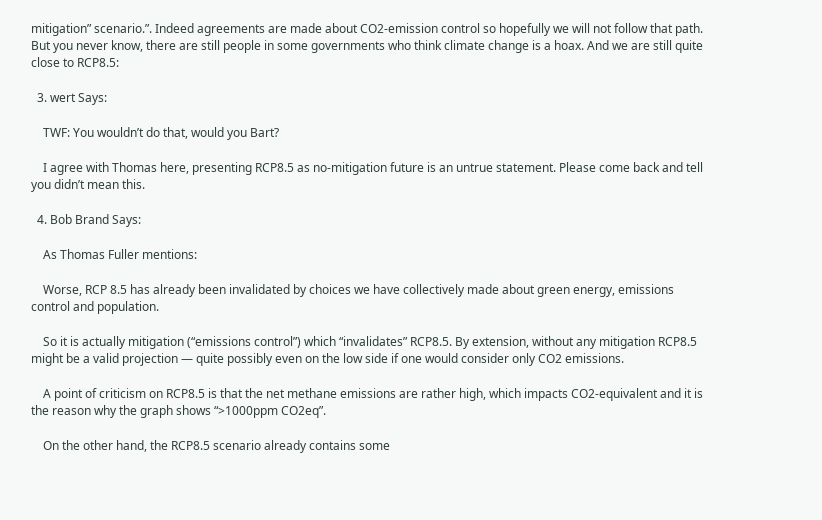mitigation” scenario.”. Indeed agreements are made about CO2-emission control so hopefully we will not follow that path. But you never know, there are still people in some governments who think climate change is a hoax. And we are still quite close to RCP8.5:

  3. wert Says:

    TWF: You wouldn’t do that, would you Bart?

    I agree with Thomas here, presenting RCP8.5 as no-mitigation future is an untrue statement. Please come back and tell you didn’t mean this.

  4. Bob Brand Says:

    As Thomas Fuller mentions:

    Worse, RCP 8.5 has already been invalidated by choices we have collectively made about green energy, emissions control and population.

    So it is actually mitigation (“emissions control”) which “invalidates” RCP8.5. By extension, without any mitigation RCP8.5 might be a valid projection — quite possibly even on the low side if one would consider only CO2 emissions.

    A point of criticism on RCP8.5 is that the net methane emissions are rather high, which impacts CO2-equivalent and it is the reason why the graph shows “>1000ppm CO2eq”.

    On the other hand, the RCP8.5 scenario already contains some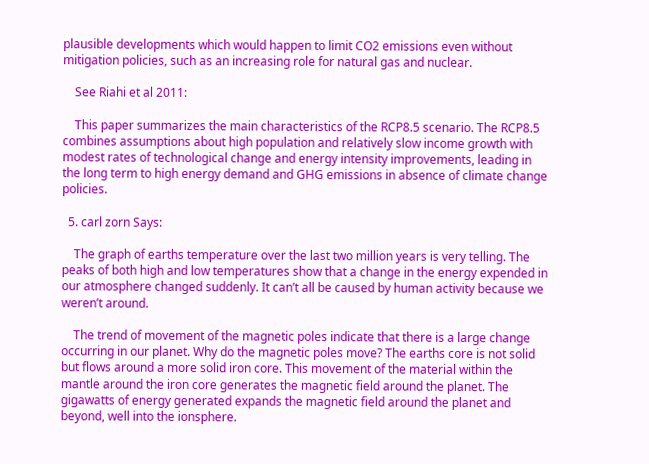plausible developments which would happen to limit CO2 emissions even without mitigation policies, such as an increasing role for natural gas and nuclear.

    See Riahi et al 2011:

    This paper summarizes the main characteristics of the RCP8.5 scenario. The RCP8.5 combines assumptions about high population and relatively slow income growth with modest rates of technological change and energy intensity improvements, leading in the long term to high energy demand and GHG emissions in absence of climate change policies.

  5. carl zorn Says:

    The graph of earths temperature over the last two million years is very telling. The peaks of both high and low temperatures show that a change in the energy expended in our atmosphere changed suddenly. It can’t all be caused by human activity because we weren’t around.

    The trend of movement of the magnetic poles indicate that there is a large change occurring in our planet. Why do the magnetic poles move? The earths core is not solid but flows around a more solid iron core. This movement of the material within the mantle around the iron core generates the magnetic field around the planet. The gigawatts of energy generated expands the magnetic field around the planet and beyond, well into the ionsphere.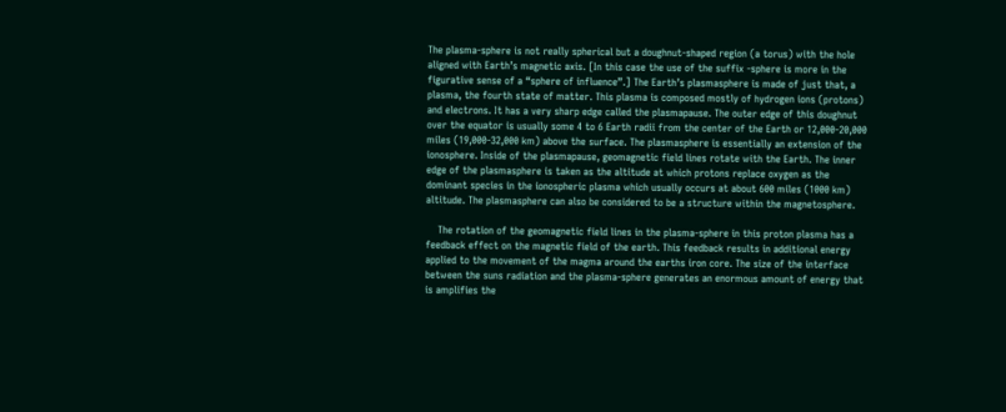The plasma-sphere is not really spherical but a doughnut-shaped region (a torus) with the hole aligned with Earth’s magnetic axis. [In this case the use of the suffix -sphere is more in the figurative sense of a “sphere of influence”.] The Earth’s plasmasphere is made of just that, a plasma, the fourth state of matter. This plasma is composed mostly of hydrogen ions (protons) and electrons. It has a very sharp edge called the plasmapause. The outer edge of this doughnut over the equator is usually some 4 to 6 Earth radii from the center of the Earth or 12,000-20,000 miles (19,000-32,000 km) above the surface. The plasmasphere is essentially an extension of the ionosphere. Inside of the plasmapause, geomagnetic field lines rotate with the Earth. The inner edge of the plasmasphere is taken as the altitude at which protons replace oxygen as the dominant species in the ionospheric plasma which usually occurs at about 600 miles (1000 km) altitude. The plasmasphere can also be considered to be a structure within the magnetosphere.

    The rotation of the geomagnetic field lines in the plasma-sphere in this proton plasma has a feedback effect on the magnetic field of the earth. This feedback results in additional energy applied to the movement of the magma around the earths iron core. The size of the interface between the suns radiation and the plasma-sphere generates an enormous amount of energy that is amplifies the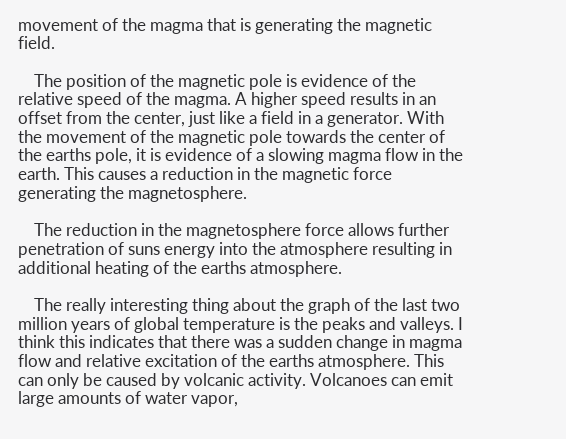movement of the magma that is generating the magnetic field.

    The position of the magnetic pole is evidence of the relative speed of the magma. A higher speed results in an offset from the center, just like a field in a generator. With the movement of the magnetic pole towards the center of the earths pole, it is evidence of a slowing magma flow in the earth. This causes a reduction in the magnetic force generating the magnetosphere.

    The reduction in the magnetosphere force allows further penetration of suns energy into the atmosphere resulting in additional heating of the earths atmosphere.

    The really interesting thing about the graph of the last two million years of global temperature is the peaks and valleys. I think this indicates that there was a sudden change in magma flow and relative excitation of the earths atmosphere. This can only be caused by volcanic activity. Volcanoes can emit large amounts of water vapor,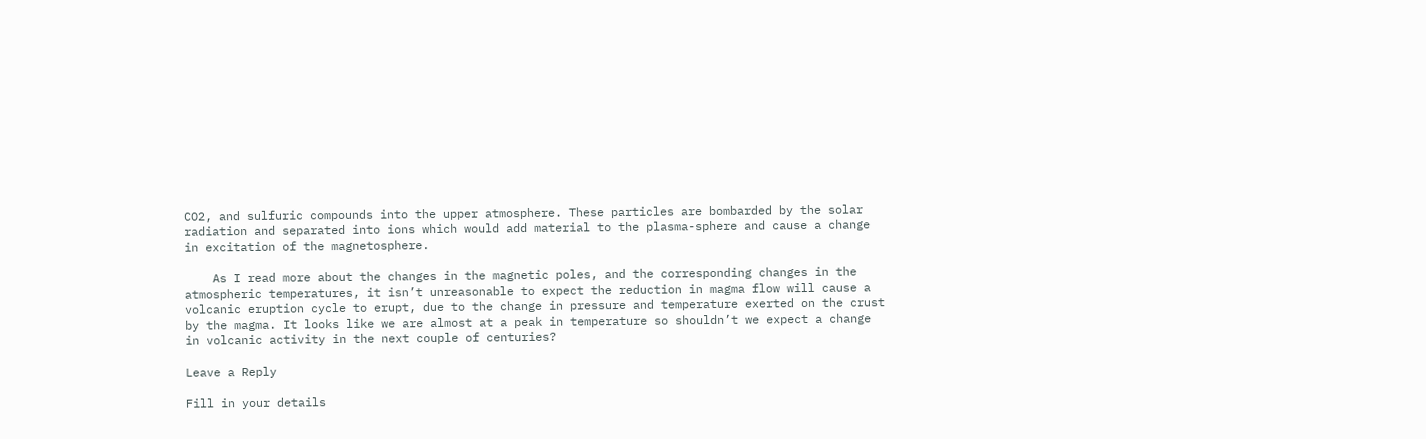CO2, and sulfuric compounds into the upper atmosphere. These particles are bombarded by the solar radiation and separated into ions which would add material to the plasma-sphere and cause a change in excitation of the magnetosphere.

    As I read more about the changes in the magnetic poles, and the corresponding changes in the atmospheric temperatures, it isn’t unreasonable to expect the reduction in magma flow will cause a volcanic eruption cycle to erupt, due to the change in pressure and temperature exerted on the crust by the magma. It looks like we are almost at a peak in temperature so shouldn’t we expect a change in volcanic activity in the next couple of centuries?

Leave a Reply

Fill in your details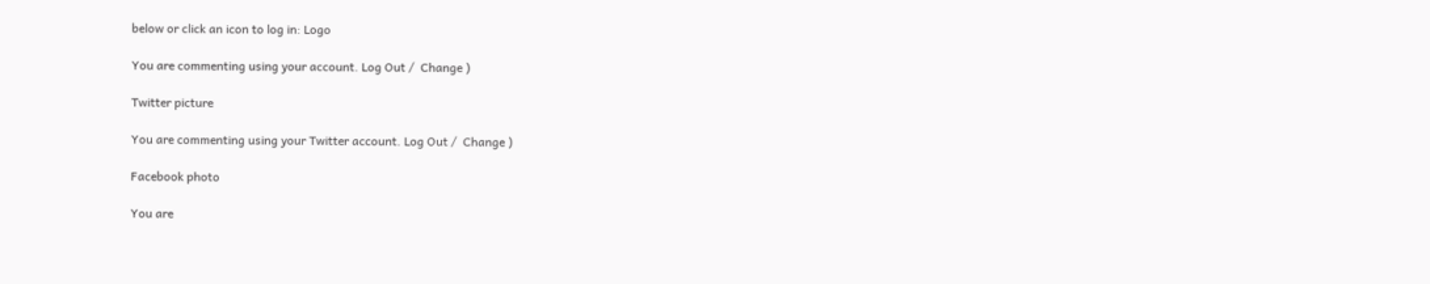below or click an icon to log in: Logo

You are commenting using your account. Log Out /  Change )

Twitter picture

You are commenting using your Twitter account. Log Out /  Change )

Facebook photo

You are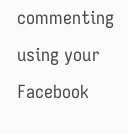commenting using your Facebook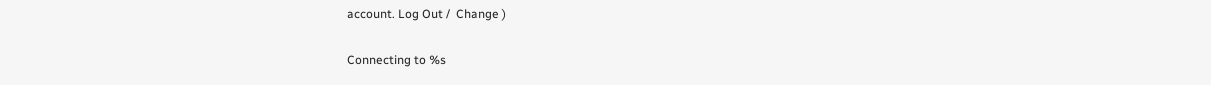account. Log Out /  Change )

Connecting to %s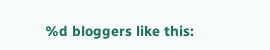%d bloggers like this: